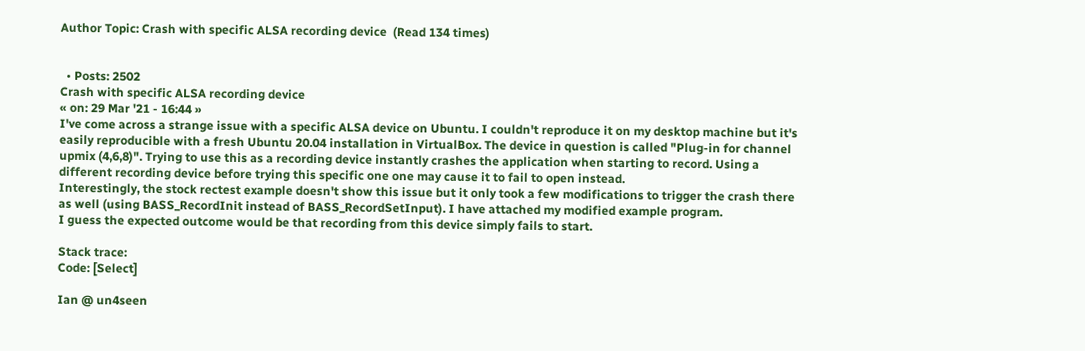Author Topic: Crash with specific ALSA recording device  (Read 134 times)


  • Posts: 2502
Crash with specific ALSA recording device
« on: 29 Mar '21 - 16:44 »
I've come across a strange issue with a specific ALSA device on Ubuntu. I couldn't reproduce it on my desktop machine but it's easily reproducible with a fresh Ubuntu 20.04 installation in VirtualBox. The device in question is called "Plug-in for channel upmix (4,6,8)". Trying to use this as a recording device instantly crashes the application when starting to record. Using a different recording device before trying this specific one one may cause it to fail to open instead.
Interestingly, the stock rectest example doesn't show this issue but it only took a few modifications to trigger the crash there as well (using BASS_RecordInit instead of BASS_RecordSetInput). I have attached my modified example program.
I guess the expected outcome would be that recording from this device simply fails to start.

Stack trace:
Code: [Select]

Ian @ un4seen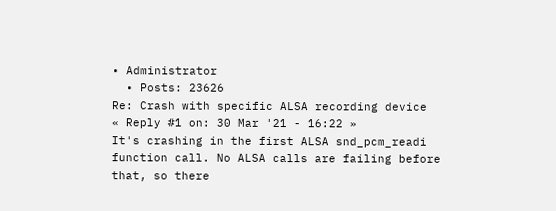• Administrator
  • Posts: 23626
Re: Crash with specific ALSA recording device
« Reply #1 on: 30 Mar '21 - 16:22 »
It's crashing in the first ALSA snd_pcm_readi function call. No ALSA calls are failing before that, so there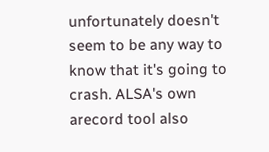unfortunately doesn't seem to be any way to know that it's going to crash. ALSA's own arecord tool also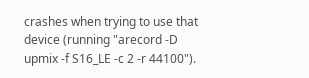crashes when trying to use that device (running "arecord -D upmix -f S16_LE -c 2 -r 44100").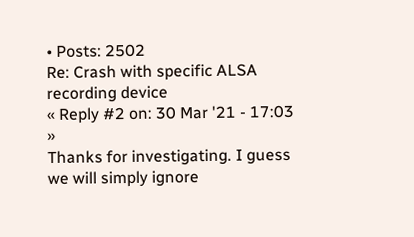• Posts: 2502
Re: Crash with specific ALSA recording device
« Reply #2 on: 30 Mar '21 - 17:03 »
Thanks for investigating. I guess we will simply ignore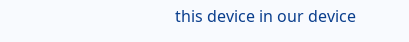this device in our device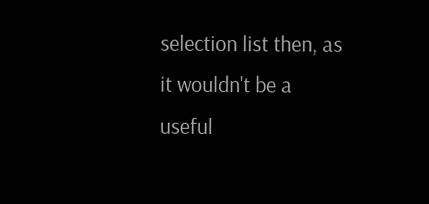selection list then, as it wouldn't be a useful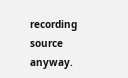recording source anyway.